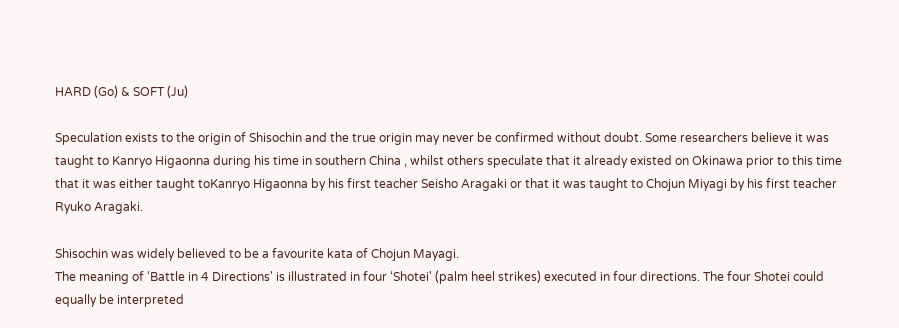HARD (Go) & SOFT (Ju)

Speculation exists to the origin of Shisochin and the true origin may never be confirmed without doubt. Some researchers believe it was taught to Kanryo Higaonna during his time in southern China , whilst others speculate that it already existed on Okinawa prior to this time that it was either taught toKanryo Higaonna by his first teacher Seisho Aragaki or that it was taught to Chojun Miyagi by his first teacher Ryuko Aragaki.

Shisochin was widely believed to be a favourite kata of Chojun Mayagi.
The meaning of ‘Battle in 4 Directions' is illustrated in four ‘Shotei' (palm heel strikes) executed in four directions. The four Shotei could equally be interpreted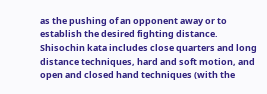as the pushing of an opponent away or to establish the desired fighting distance.
Shisochin kata includes close quarters and long distance techniques, hard and soft motion, and open and closed hand techniques (with the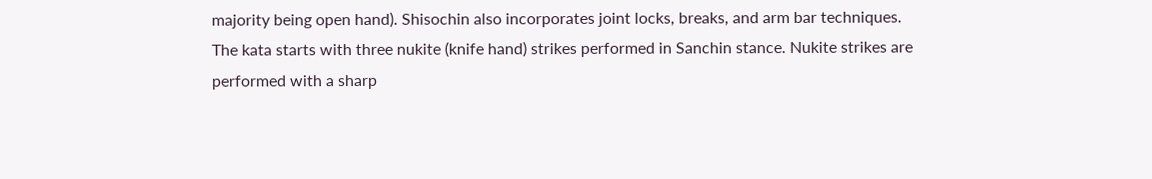majority being open hand). Shisochin also incorporates joint locks, breaks, and arm bar techniques.
The kata starts with three nukite (knife hand) strikes performed in Sanchin stance. Nukite strikes are performed with a sharp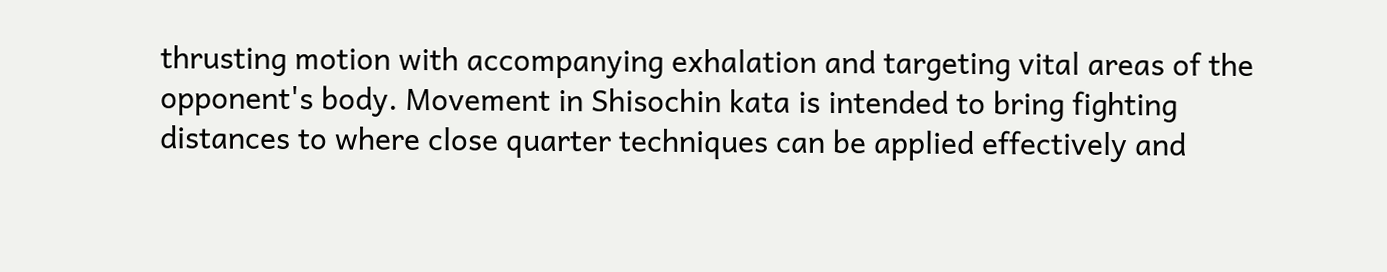thrusting motion with accompanying exhalation and targeting vital areas of the opponent's body. Movement in Shisochin kata is intended to bring fighting distances to where close quarter techniques can be applied effectively and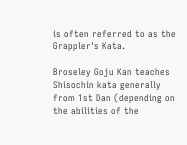is often referred to as the Grappler's Kata.

Broseley Goju Kan teaches Shisochin kata generally from 1st Dan (depending on the abilities of the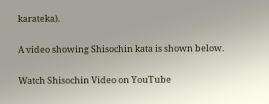karateka).

A video showing Shisochin kata is shown below.

Watch Shisochin Video on YouTube